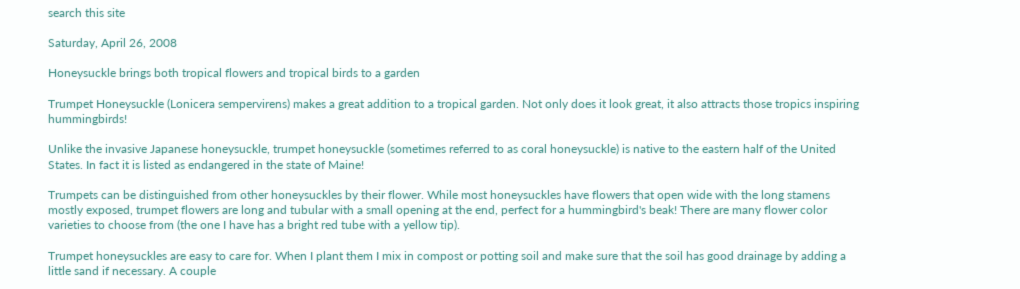search this site

Saturday, April 26, 2008

Honeysuckle brings both tropical flowers and tropical birds to a garden

Trumpet Honeysuckle (Lonicera sempervirens) makes a great addition to a tropical garden. Not only does it look great, it also attracts those tropics inspiring hummingbirds!

Unlike the invasive Japanese honeysuckle, trumpet honeysuckle (sometimes referred to as coral honeysuckle) is native to the eastern half of the United States. In fact it is listed as endangered in the state of Maine!

Trumpets can be distinguished from other honeysuckles by their flower. While most honeysuckles have flowers that open wide with the long stamens mostly exposed, trumpet flowers are long and tubular with a small opening at the end, perfect for a hummingbird's beak! There are many flower color varieties to choose from (the one I have has a bright red tube with a yellow tip).

Trumpet honeysuckles are easy to care for. When I plant them I mix in compost or potting soil and make sure that the soil has good drainage by adding a little sand if necessary. A couple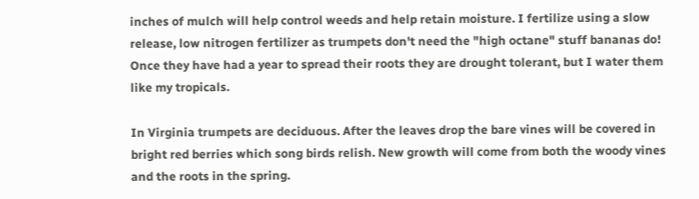inches of mulch will help control weeds and help retain moisture. I fertilize using a slow release, low nitrogen fertilizer as trumpets don't need the "high octane" stuff bananas do! Once they have had a year to spread their roots they are drought tolerant, but I water them like my tropicals.

In Virginia trumpets are deciduous. After the leaves drop the bare vines will be covered in bright red berries which song birds relish. New growth will come from both the woody vines and the roots in the spring.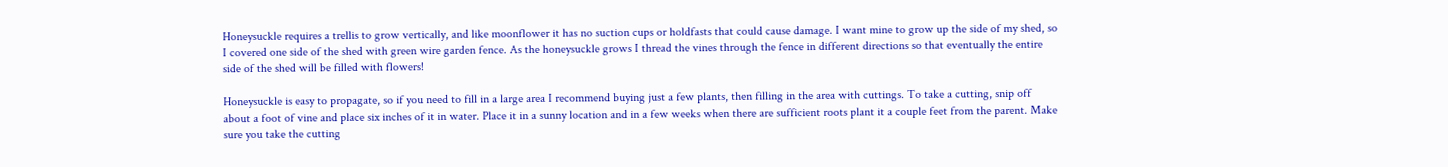Honeysuckle requires a trellis to grow vertically, and like moonflower it has no suction cups or holdfasts that could cause damage. I want mine to grow up the side of my shed, so I covered one side of the shed with green wire garden fence. As the honeysuckle grows I thread the vines through the fence in different directions so that eventually the entire side of the shed will be filled with flowers!

Honeysuckle is easy to propagate, so if you need to fill in a large area I recommend buying just a few plants, then filling in the area with cuttings. To take a cutting, snip off about a foot of vine and place six inches of it in water. Place it in a sunny location and in a few weeks when there are sufficient roots plant it a couple feet from the parent. Make sure you take the cutting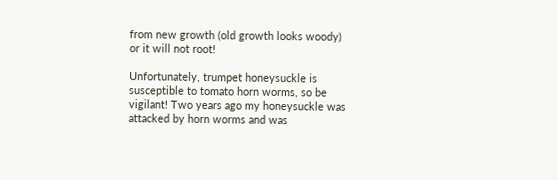from new growth (old growth looks woody) or it will not root!

Unfortunately, trumpet honeysuckle is susceptible to tomato horn worms, so be vigilant! Two years ago my honeysuckle was attacked by horn worms and was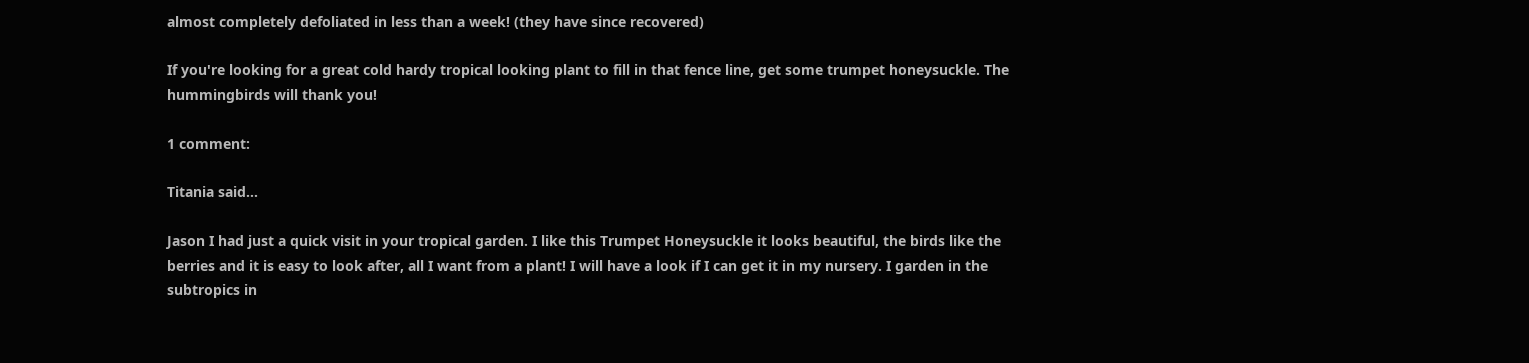almost completely defoliated in less than a week! (they have since recovered)

If you're looking for a great cold hardy tropical looking plant to fill in that fence line, get some trumpet honeysuckle. The hummingbirds will thank you!

1 comment:

Titania said...

Jason I had just a quick visit in your tropical garden. I like this Trumpet Honeysuckle it looks beautiful, the birds like the berries and it is easy to look after, all I want from a plant! I will have a look if I can get it in my nursery. I garden in the subtropics in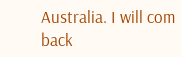Australia. I will com back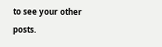to see your other posts.